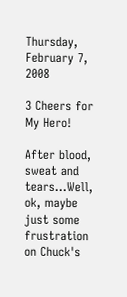Thursday, February 7, 2008

3 Cheers for My Hero!

After blood, sweat and tears...Well, ok, maybe just some frustration on Chuck's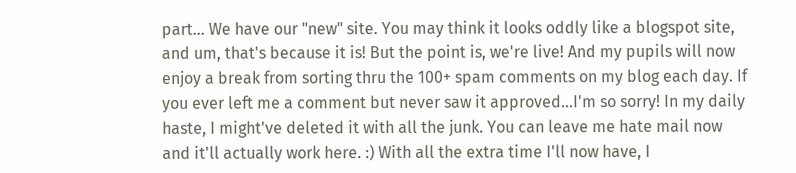part... We have our "new" site. You may think it looks oddly like a blogspot site, and um, that's because it is! But the point is, we're live! And my pupils will now enjoy a break from sorting thru the 100+ spam comments on my blog each day. If you ever left me a comment but never saw it approved...I'm so sorry! In my daily haste, I might've deleted it with all the junk. You can leave me hate mail now and it'll actually work here. :) With all the extra time I'll now have, I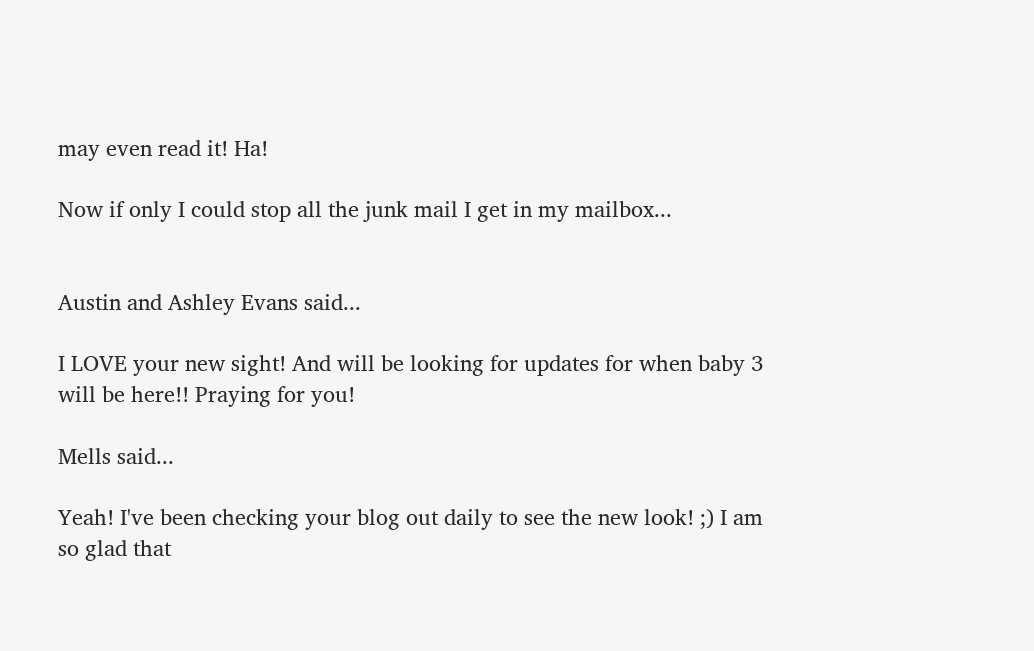may even read it! Ha!

Now if only I could stop all the junk mail I get in my mailbox...


Austin and Ashley Evans said...

I LOVE your new sight! And will be looking for updates for when baby 3 will be here!! Praying for you!

Mells said...

Yeah! I've been checking your blog out daily to see the new look! ;) I am so glad that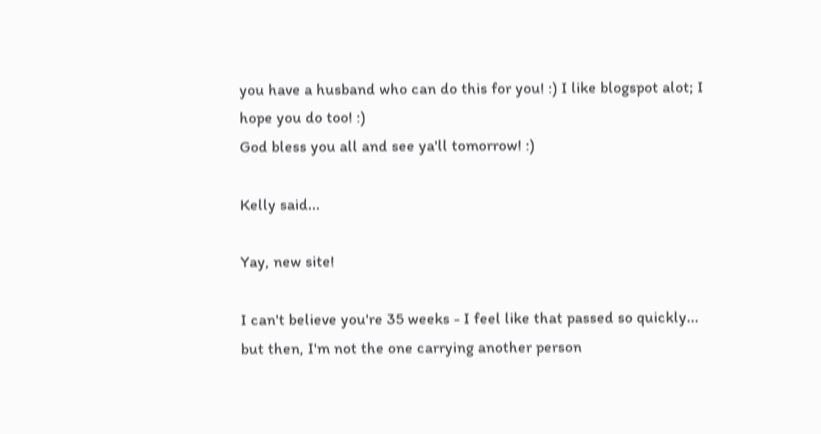you have a husband who can do this for you! :) I like blogspot alot; I hope you do too! :)
God bless you all and see ya'll tomorrow! :)

Kelly said...

Yay, new site!

I can't believe you're 35 weeks - I feel like that passed so quickly... but then, I'm not the one carrying another person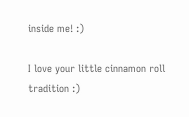inside me! :)

I love your little cinnamon roll tradition :)